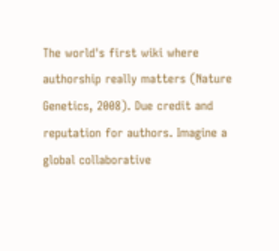The world's first wiki where authorship really matters (Nature Genetics, 2008). Due credit and reputation for authors. Imagine a global collaborative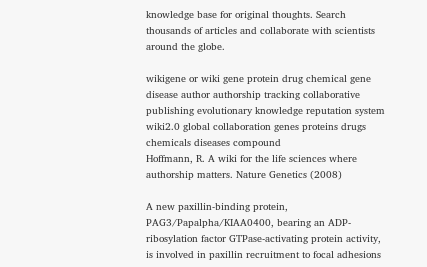knowledge base for original thoughts. Search thousands of articles and collaborate with scientists around the globe.

wikigene or wiki gene protein drug chemical gene disease author authorship tracking collaborative publishing evolutionary knowledge reputation system wiki2.0 global collaboration genes proteins drugs chemicals diseases compound
Hoffmann, R. A wiki for the life sciences where authorship matters. Nature Genetics (2008)

A new paxillin-binding protein, PAG3/Papalpha/KIAA0400, bearing an ADP-ribosylation factor GTPase-activating protein activity, is involved in paxillin recruitment to focal adhesions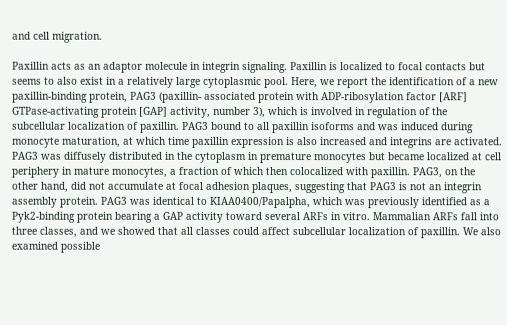and cell migration.

Paxillin acts as an adaptor molecule in integrin signaling. Paxillin is localized to focal contacts but seems to also exist in a relatively large cytoplasmic pool. Here, we report the identification of a new paxillin-binding protein, PAG3 (paxillin- associated protein with ADP-ribosylation factor [ARF] GTPase-activating protein [GAP] activity, number 3), which is involved in regulation of the subcellular localization of paxillin. PAG3 bound to all paxillin isoforms and was induced during monocyte maturation, at which time paxillin expression is also increased and integrins are activated. PAG3 was diffusely distributed in the cytoplasm in premature monocytes but became localized at cell periphery in mature monocytes, a fraction of which then colocalized with paxillin. PAG3, on the other hand, did not accumulate at focal adhesion plaques, suggesting that PAG3 is not an integrin assembly protein. PAG3 was identical to KIAA0400/Papalpha, which was previously identified as a Pyk2-binding protein bearing a GAP activity toward several ARFs in vitro. Mammalian ARFs fall into three classes, and we showed that all classes could affect subcellular localization of paxillin. We also examined possible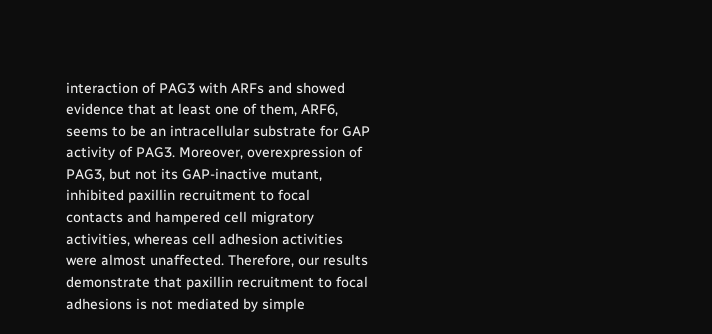interaction of PAG3 with ARFs and showed evidence that at least one of them, ARF6, seems to be an intracellular substrate for GAP activity of PAG3. Moreover, overexpression of PAG3, but not its GAP-inactive mutant, inhibited paxillin recruitment to focal contacts and hampered cell migratory activities, whereas cell adhesion activities were almost unaffected. Therefore, our results demonstrate that paxillin recruitment to focal adhesions is not mediated by simple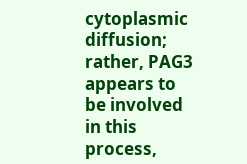cytoplasmic diffusion; rather, PAG3 appears to be involved in this process,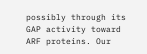possibly through its GAP activity toward ARF proteins. Our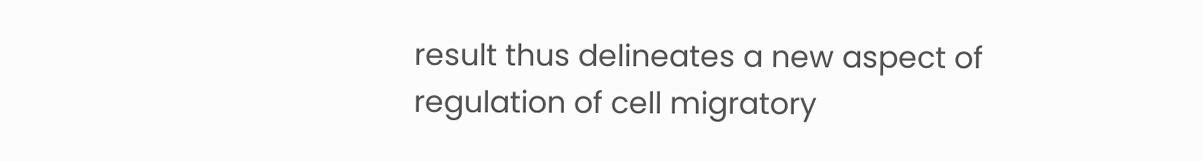result thus delineates a new aspect of regulation of cell migratory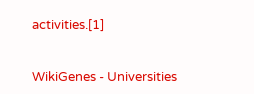activities.[1]


WikiGenes - Universities